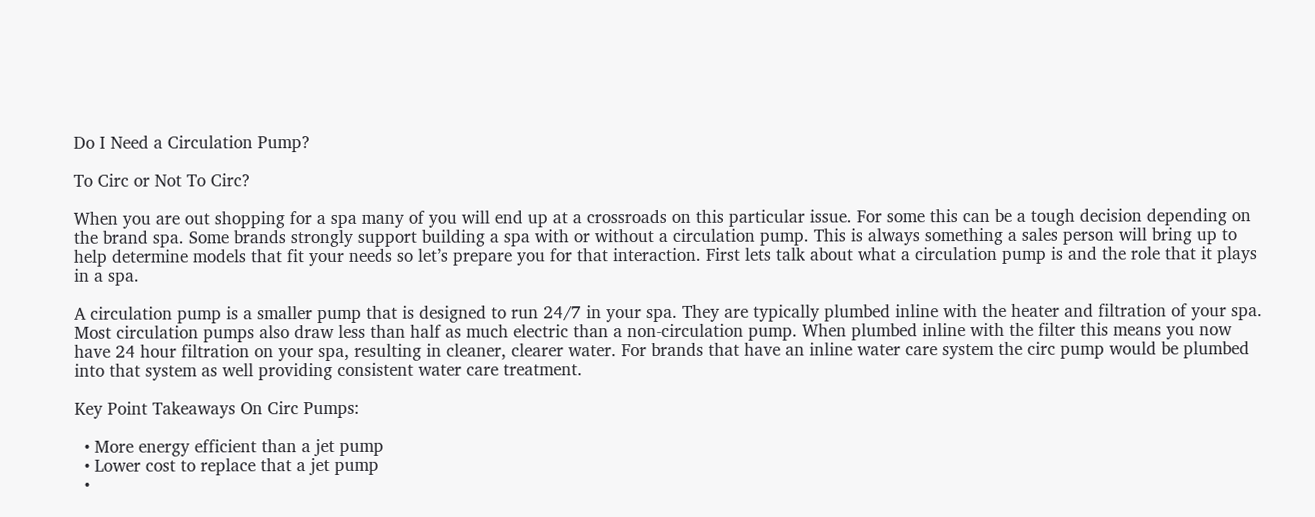Do I Need a Circulation Pump?

To Circ or Not To Circ?

When you are out shopping for a spa many of you will end up at a crossroads on this particular issue. For some this can be a tough decision depending on the brand spa. Some brands strongly support building a spa with or without a circulation pump. This is always something a sales person will bring up to help determine models that fit your needs so let’s prepare you for that interaction. First lets talk about what a circulation pump is and the role that it plays in a spa.

A circulation pump is a smaller pump that is designed to run 24/7 in your spa. They are typically plumbed inline with the heater and filtration of your spa. Most circulation pumps also draw less than half as much electric than a non-circulation pump. When plumbed inline with the filter this means you now have 24 hour filtration on your spa, resulting in cleaner, clearer water. For brands that have an inline water care system the circ pump would be plumbed into that system as well providing consistent water care treatment.

Key Point Takeaways On Circ Pumps:

  • More energy efficient than a jet pump
  • Lower cost to replace that a jet pump
  •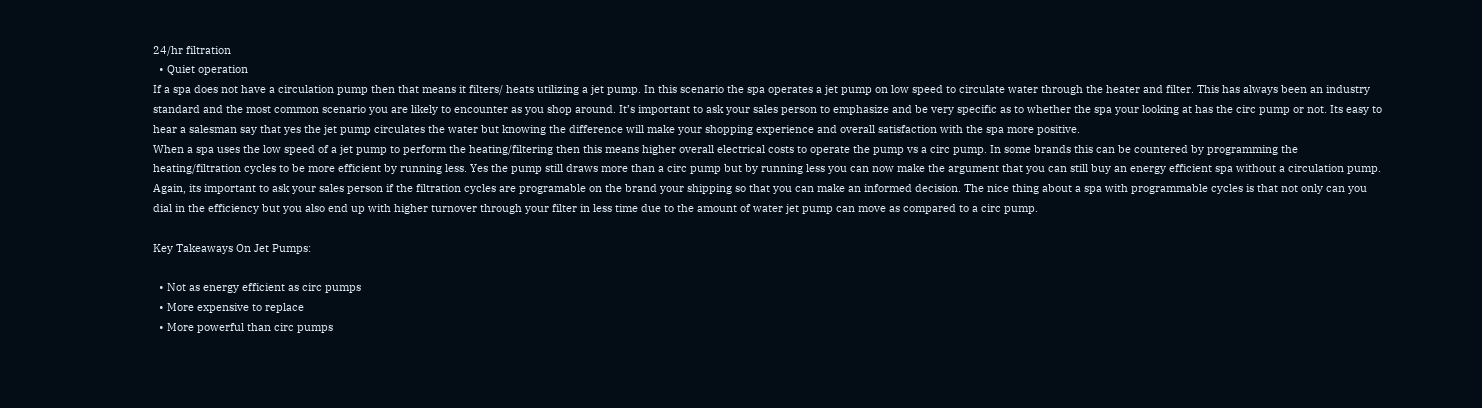24/hr filtration
  • Quiet operation
If a spa does not have a circulation pump then that means it filters/ heats utilizing a jet pump. In this scenario the spa operates a jet pump on low speed to circulate water through the heater and filter. This has always been an industry standard and the most common scenario you are likely to encounter as you shop around. It’s important to ask your sales person to emphasize and be very specific as to whether the spa your looking at has the circ pump or not. Its easy to hear a salesman say that yes the jet pump circulates the water but knowing the difference will make your shopping experience and overall satisfaction with the spa more positive.
When a spa uses the low speed of a jet pump to perform the heating/filtering then this means higher overall electrical costs to operate the pump vs a circ pump. In some brands this can be countered by programming the heating/filtration cycles to be more efficient by running less. Yes the pump still draws more than a circ pump but by running less you can now make the argument that you can still buy an energy efficient spa without a circulation pump. Again, its important to ask your sales person if the filtration cycles are programable on the brand your shipping so that you can make an informed decision. The nice thing about a spa with programmable cycles is that not only can you dial in the efficiency but you also end up with higher turnover through your filter in less time due to the amount of water jet pump can move as compared to a circ pump.

Key Takeaways On Jet Pumps:

  • Not as energy efficient as circ pumps
  • More expensive to replace
  • More powerful than circ pumps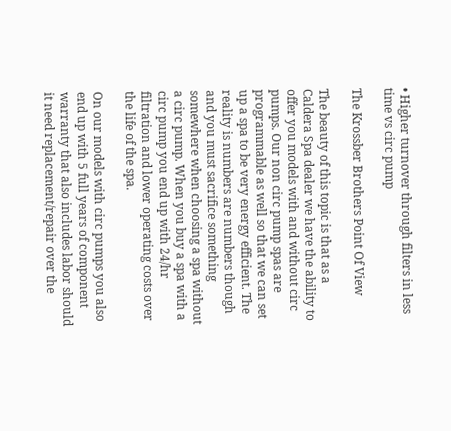• Higher turnover through filters in less time vs circ pump

The Krossber Brothers Point Of View

The beauty of this topic is that as a Caldera Spa dealer we have the ability to offer you models with and without circ pumps. Our non circ pump spas are programmable as well so that we can set up a spa to be very energy efficient. The reality is numbers are numbers though and you must sacrifice something somewhere when choosing a spa without a circ pump. When you buy a spa with a circ pump you end up with 24/hr filtration and lower operating costs over the life of the spa.

On our models with circ pumps you also end up with 5 full years of component warranty that also includes labor should it need replacement/repair over the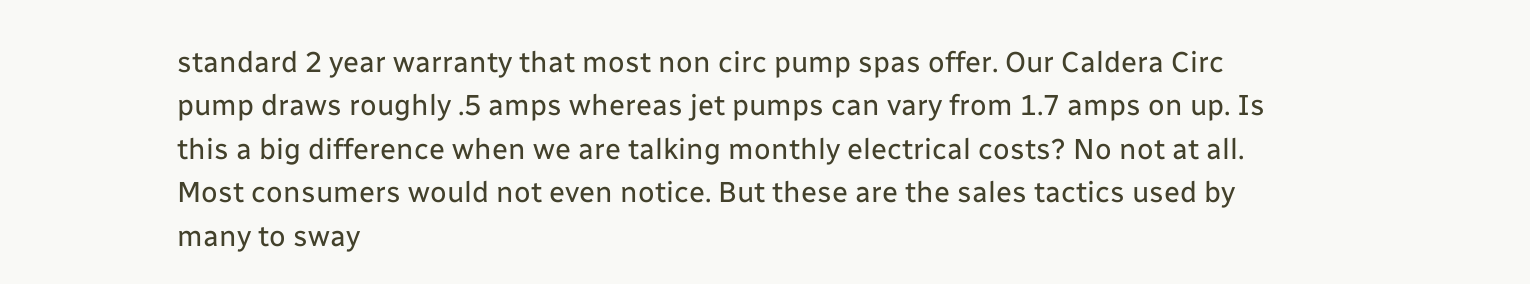standard 2 year warranty that most non circ pump spas offer. Our Caldera Circ pump draws roughly .5 amps whereas jet pumps can vary from 1.7 amps on up. Is this a big difference when we are talking monthly electrical costs? No not at all. Most consumers would not even notice. But these are the sales tactics used by many to sway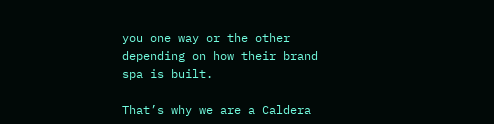you one way or the other depending on how their brand spa is built.

That’s why we are a Caldera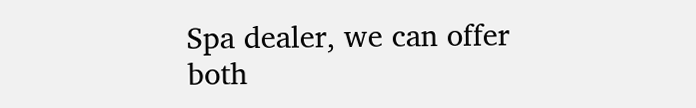Spa dealer, we can offer both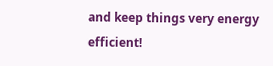and keep things very energy efficient!